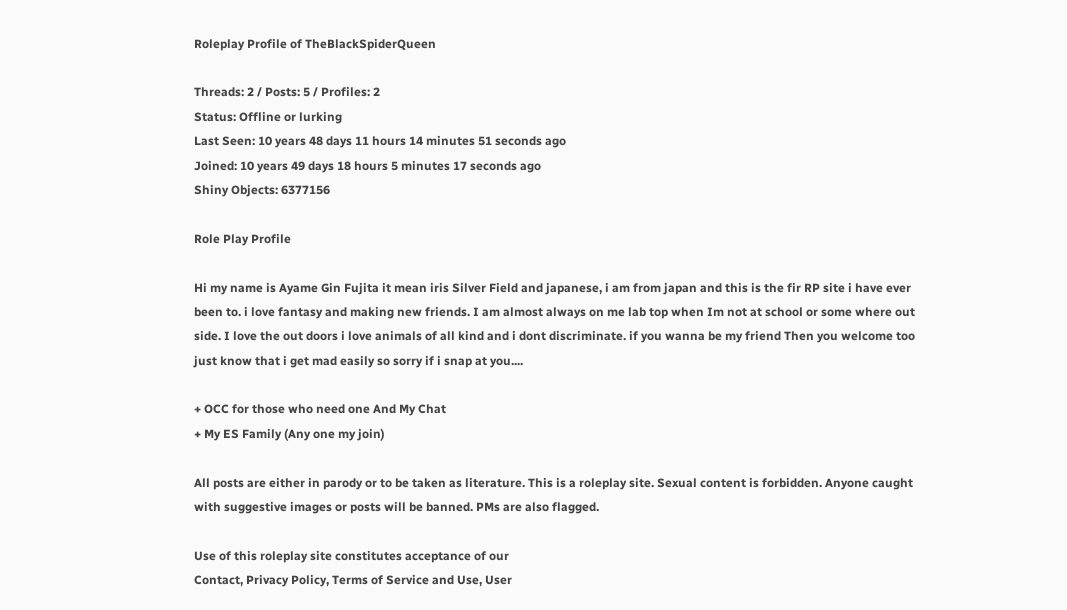Roleplay Profile of TheBlackSpiderQueen

Threads: 2 / Posts: 5 / Profiles: 2
Status: Offline or lurking
Last Seen: 10 years 48 days 11 hours 14 minutes 51 seconds ago
Joined: 10 years 49 days 18 hours 5 minutes 17 seconds ago
Shiny Objects: 6377156

Role Play Profile

Hi my name is Ayame Gin Fujita it mean iris Silver Field and japanese, i am from japan and this is the fir RP site i have ever been to. i love fantasy and making new friends. I am almost always on me lab top when Im not at school or some where out side. I love the out doors i love animals of all kind and i dont discriminate. if you wanna be my friend Then you welcome too just know that i get mad easily so sorry if i snap at you....

+ OCC for those who need one And My Chat
+ My ES Family (Any one my join)

All posts are either in parody or to be taken as literature. This is a roleplay site. Sexual content is forbidden. Anyone caught with suggestive images or posts will be banned. PMs are also flagged.

Use of this roleplay site constitutes acceptance of our
Contact, Privacy Policy, Terms of Service and Use, User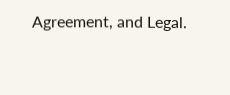Agreement, and Legal.